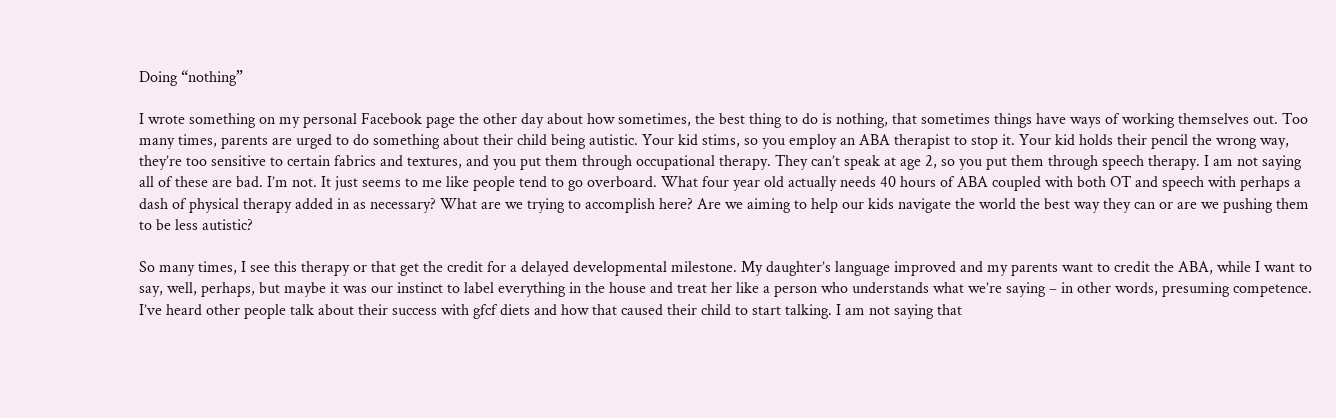Doing “nothing”

I wrote something on my personal Facebook page the other day about how sometimes, the best thing to do is nothing, that sometimes things have ways of working themselves out. Too many times, parents are urged to do something about their child being autistic. Your kid stims, so you employ an ABA therapist to stop it. Your kid holds their pencil the wrong way, they’re too sensitive to certain fabrics and textures, and you put them through occupational therapy. They can’t speak at age 2, so you put them through speech therapy. I am not saying all of these are bad. I’m not. It just seems to me like people tend to go overboard. What four year old actually needs 40 hours of ABA coupled with both OT and speech with perhaps a dash of physical therapy added in as necessary? What are we trying to accomplish here? Are we aiming to help our kids navigate the world the best way they can or are we pushing them to be less autistic?

So many times, I see this therapy or that get the credit for a delayed developmental milestone. My daughter’s language improved and my parents want to credit the ABA, while I want to say, well, perhaps, but maybe it was our instinct to label everything in the house and treat her like a person who understands what we’re saying – in other words, presuming competence. I’ve heard other people talk about their success with gfcf diets and how that caused their child to start talking. I am not saying that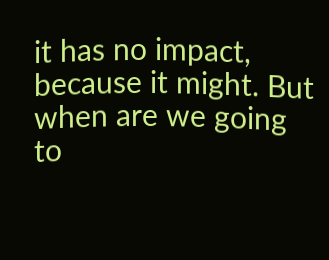it has no impact, because it might. But when are we going to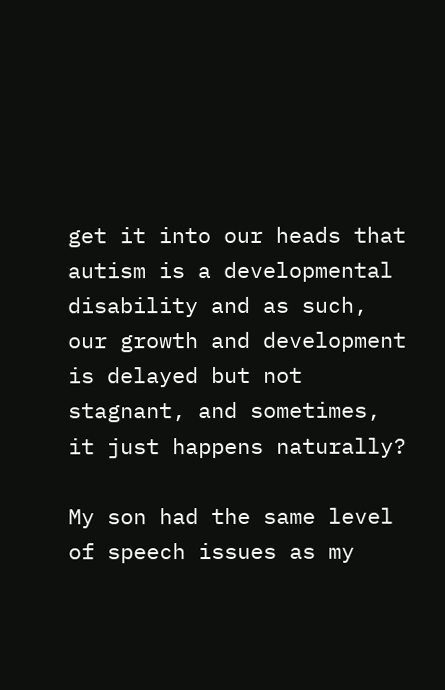get it into our heads that autism is a developmental disability and as such, our growth and development is delayed but not stagnant, and sometimes, it just happens naturally?

My son had the same level of speech issues as my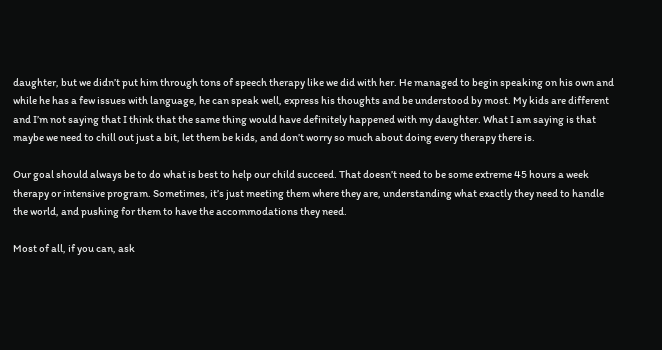daughter, but we didn’t put him through tons of speech therapy like we did with her. He managed to begin speaking on his own and while he has a few issues with language, he can speak well, express his thoughts and be understood by most. My kids are different and I’m not saying that I think that the same thing would have definitely happened with my daughter. What I am saying is that maybe we need to chill out just a bit, let them be kids, and don’t worry so much about doing every therapy there is.

Our goal should always be to do what is best to help our child succeed. That doesn’t need to be some extreme 45 hours a week therapy or intensive program. Sometimes, it’s just meeting them where they are, understanding what exactly they need to handle the world, and pushing for them to have the accommodations they need.

Most of all, if you can, ask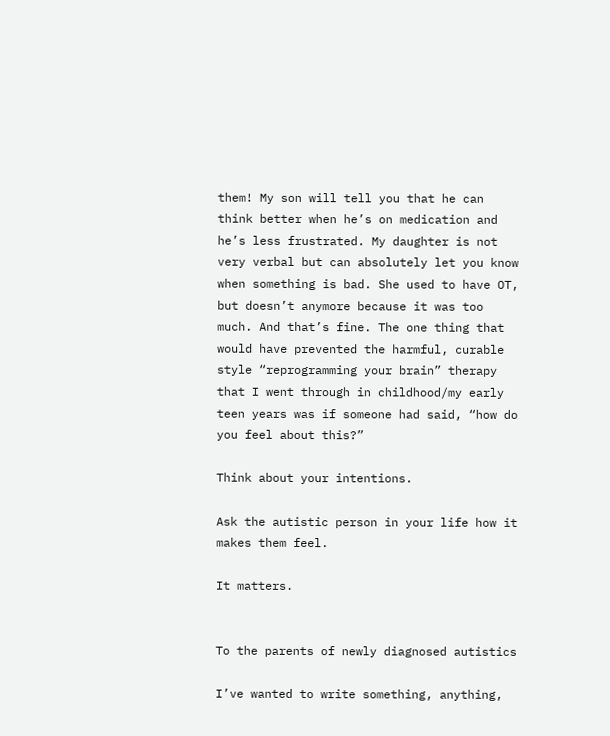them! My son will tell you that he can think better when he’s on medication and he’s less frustrated. My daughter is not very verbal but can absolutely let you know when something is bad. She used to have OT, but doesn’t anymore because it was too much. And that’s fine. The one thing that would have prevented the harmful, curable style “reprogramming your brain” therapy that I went through in childhood/my early teen years was if someone had said, “how do you feel about this?”

Think about your intentions.

Ask the autistic person in your life how it makes them feel.

It matters.


To the parents of newly diagnosed autistics

I’ve wanted to write something, anything,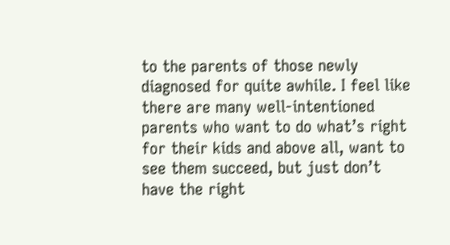to the parents of those newly diagnosed for quite awhile. I feel like there are many well-intentioned parents who want to do what’s right for their kids and above all, want to see them succeed, but just don’t have the right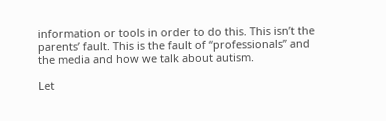information or tools in order to do this. This isn’t the parents’ fault. This is the fault of “professionals” and the media and how we talk about autism.

Let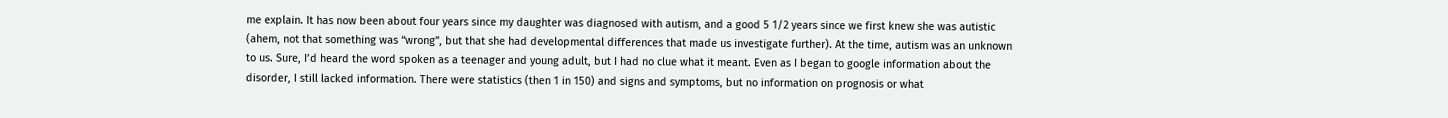me explain. It has now been about four years since my daughter was diagnosed with autism, and a good 5 1/2 years since we first knew she was autistic (ahem, not that something was “wrong”, but that she had developmental differences that made us investigate further). At the time, autism was an unknown to us. Sure, I’d heard the word spoken as a teenager and young adult, but I had no clue what it meant. Even as I began to google information about the disorder, I still lacked information. There were statistics (then 1 in 150) and signs and symptoms, but no information on prognosis or what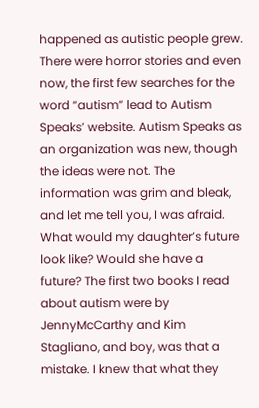happened as autistic people grew. There were horror stories and even now, the first few searches for the word “autism” lead to Autism Speaks’ website. Autism Speaks as an organization was new, though the ideas were not. The information was grim and bleak, and let me tell you, I was afraid. What would my daughter’s future look like? Would she have a future? The first two books I read about autism were by JennyMcCarthy and Kim Stagliano, and boy, was that a mistake. I knew that what they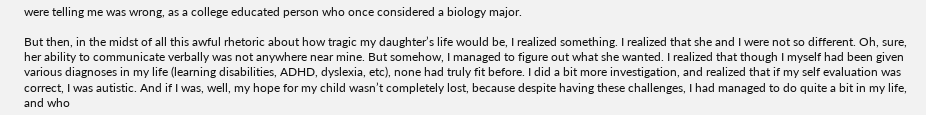were telling me was wrong, as a college educated person who once considered a biology major.

But then, in the midst of all this awful rhetoric about how tragic my daughter’s life would be, I realized something. I realized that she and I were not so different. Oh, sure, her ability to communicate verbally was not anywhere near mine. But somehow, I managed to figure out what she wanted. I realized that though I myself had been given various diagnoses in my life (learning disabilities, ADHD, dyslexia, etc), none had truly fit before. I did a bit more investigation, and realized that if my self evaluation was correct, I was autistic. And if I was, well, my hope for my child wasn’t completely lost, because despite having these challenges, I had managed to do quite a bit in my life, and who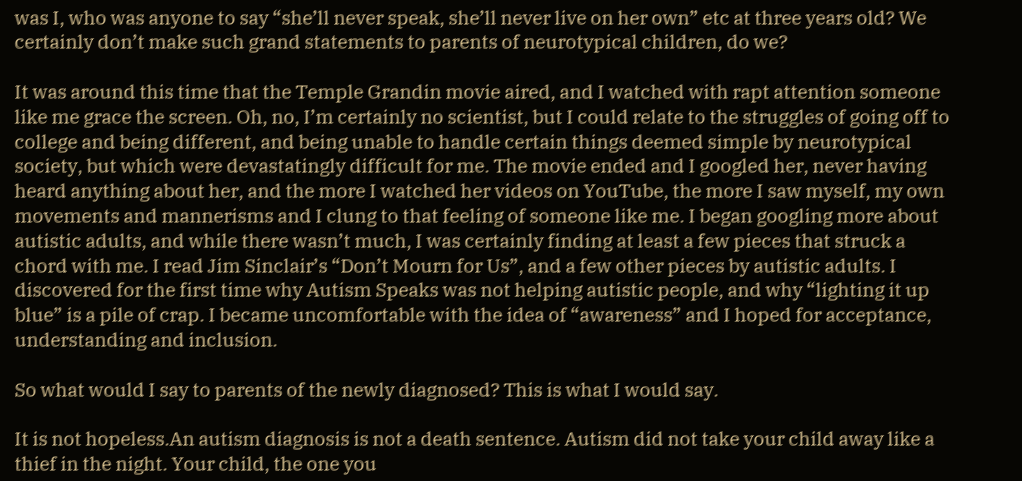was I, who was anyone to say “she’ll never speak, she’ll never live on her own” etc at three years old? We certainly don’t make such grand statements to parents of neurotypical children, do we?

It was around this time that the Temple Grandin movie aired, and I watched with rapt attention someone like me grace the screen. Oh, no, I’m certainly no scientist, but I could relate to the struggles of going off to college and being different, and being unable to handle certain things deemed simple by neurotypical society, but which were devastatingly difficult for me. The movie ended and I googled her, never having heard anything about her, and the more I watched her videos on YouTube, the more I saw myself, my own movements and mannerisms and I clung to that feeling of someone like me. I began googling more about autistic adults, and while there wasn’t much, I was certainly finding at least a few pieces that struck a chord with me. I read Jim Sinclair’s “Don’t Mourn for Us”, and a few other pieces by autistic adults. I discovered for the first time why Autism Speaks was not helping autistic people, and why “lighting it up blue” is a pile of crap. I became uncomfortable with the idea of “awareness” and I hoped for acceptance, understanding and inclusion.

So what would I say to parents of the newly diagnosed? This is what I would say.

It is not hopeless.An autism diagnosis is not a death sentence. Autism did not take your child away like a thief in the night. Your child, the one you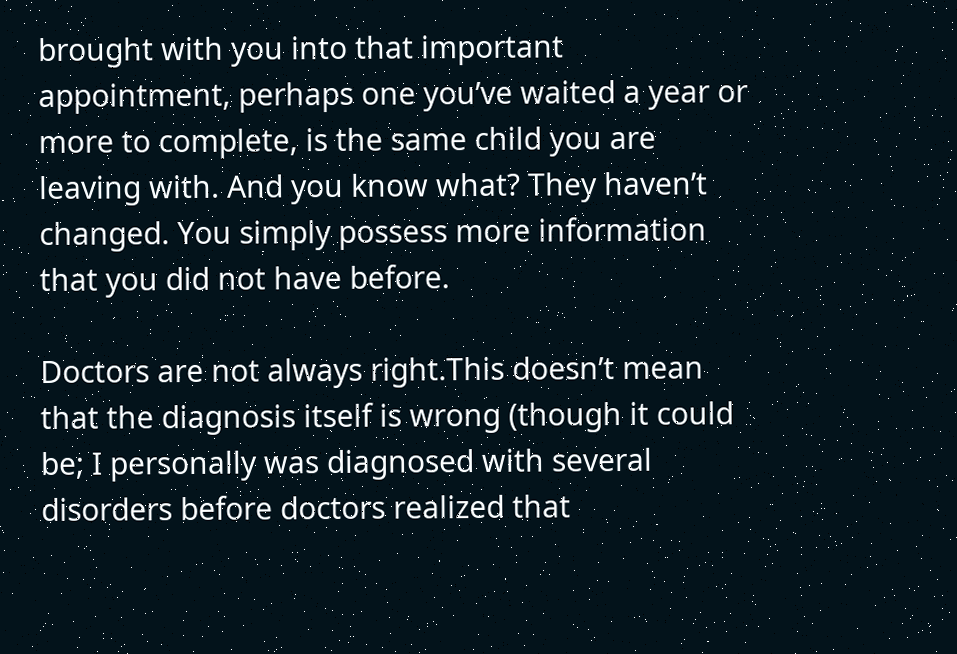brought with you into that important appointment, perhaps one you’ve waited a year or more to complete, is the same child you are leaving with. And you know what? They haven’t changed. You simply possess more information that you did not have before.

Doctors are not always right.This doesn’t mean that the diagnosis itself is wrong (though it could be; I personally was diagnosed with several disorders before doctors realized that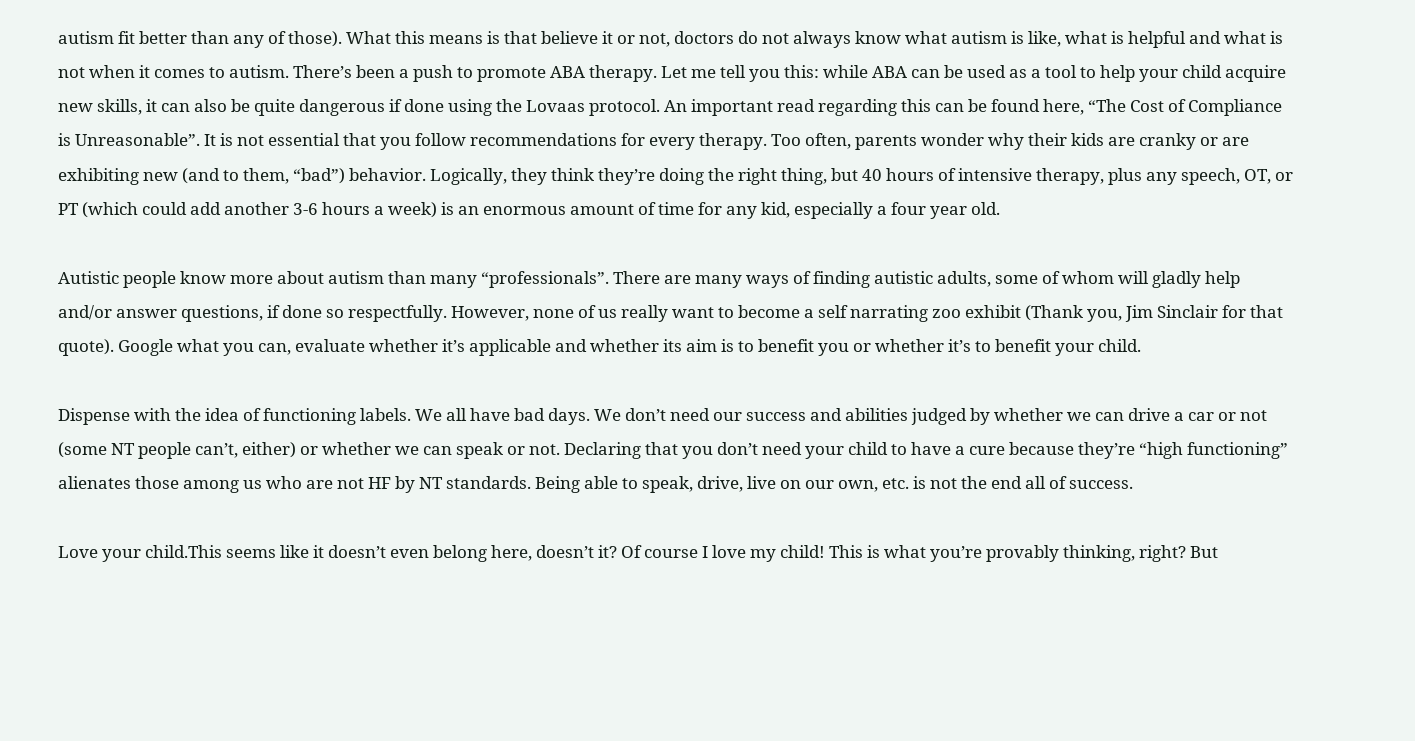autism fit better than any of those). What this means is that believe it or not, doctors do not always know what autism is like, what is helpful and what is not when it comes to autism. There’s been a push to promote ABA therapy. Let me tell you this: while ABA can be used as a tool to help your child acquire new skills, it can also be quite dangerous if done using the Lovaas protocol. An important read regarding this can be found here, “The Cost of Compliance is Unreasonable”. It is not essential that you follow recommendations for every therapy. Too often, parents wonder why their kids are cranky or are exhibiting new (and to them, “bad”) behavior. Logically, they think they’re doing the right thing, but 40 hours of intensive therapy, plus any speech, OT, or PT (which could add another 3-6 hours a week) is an enormous amount of time for any kid, especially a four year old.

Autistic people know more about autism than many “professionals”. There are many ways of finding autistic adults, some of whom will gladly help and/or answer questions, if done so respectfully. However, none of us really want to become a self narrating zoo exhibit (Thank you, Jim Sinclair for that quote). Google what you can, evaluate whether it’s applicable and whether its aim is to benefit you or whether it’s to benefit your child.

Dispense with the idea of functioning labels. We all have bad days. We don’t need our success and abilities judged by whether we can drive a car or not (some NT people can’t, either) or whether we can speak or not. Declaring that you don’t need your child to have a cure because they’re “high functioning” alienates those among us who are not HF by NT standards. Being able to speak, drive, live on our own, etc. is not the end all of success.

Love your child.This seems like it doesn’t even belong here, doesn’t it? Of course I love my child! This is what you’re provably thinking, right? But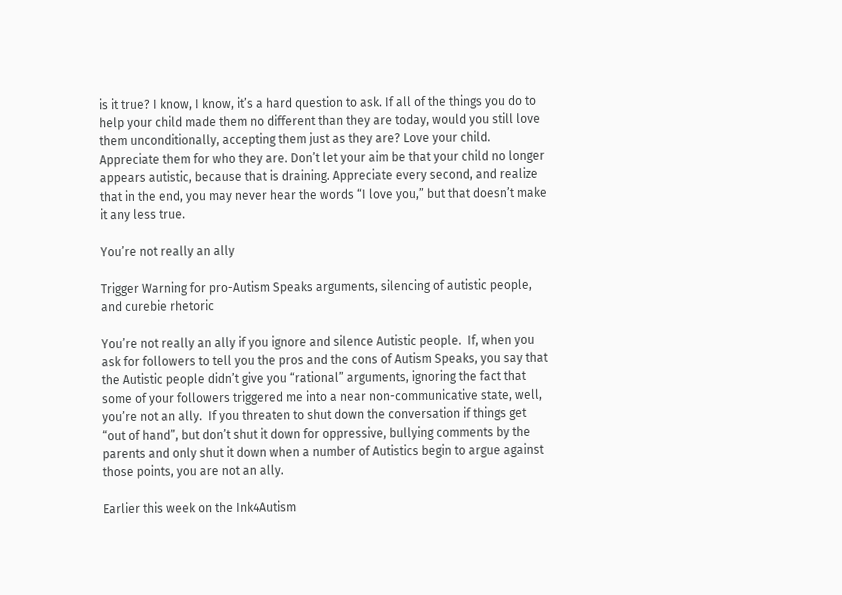is it true? I know, I know, it’s a hard question to ask. If all of the things you do to help your child made them no different than they are today, would you still love them unconditionally, accepting them just as they are? Love your child. Appreciate them for who they are. Don’t let your aim be that your child no longer appears autistic, because that is draining. Appreciate every second, and realize that in the end, you may never hear the words “I love you,” but that doesn’t make it any less true.

You’re not really an ally

Trigger Warning for pro-Autism Speaks arguments, silencing of autistic people, and curebie rhetoric

You’re not really an ally if you ignore and silence Autistic people.  If, when you ask for followers to tell you the pros and the cons of Autism Speaks, you say that the Autistic people didn’t give you “rational” arguments, ignoring the fact that some of your followers triggered me into a near non-communicative state, well, you’re not an ally.  If you threaten to shut down the conversation if things get “out of hand”, but don’t shut it down for oppressive, bullying comments by the parents and only shut it down when a number of Autistics begin to argue against those points, you are not an ally.

Earlier this week on the Ink4Autism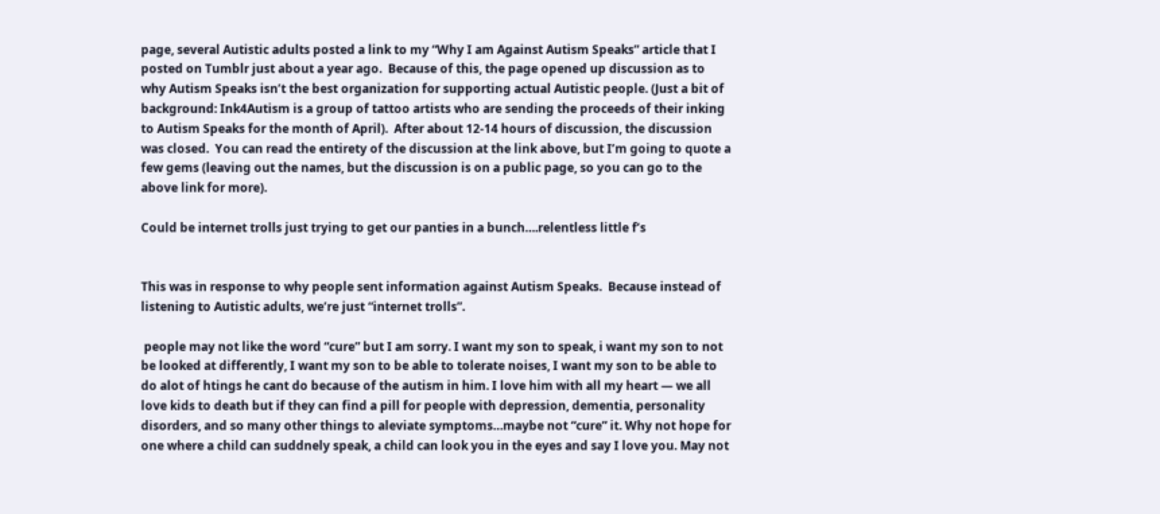page, several Autistic adults posted a link to my “Why I am Against Autism Speaks” article that I posted on Tumblr just about a year ago.  Because of this, the page opened up discussion as to why Autism Speaks isn’t the best organization for supporting actual Autistic people. (Just a bit of background: Ink4Autism is a group of tattoo artists who are sending the proceeds of their inking to Autism Speaks for the month of April).  After about 12-14 hours of discussion, the discussion was closed.  You can read the entirety of the discussion at the link above, but I’m going to quote a few gems (leaving out the names, but the discussion is on a public page, so you can go to the above link for more).

Could be internet trolls just trying to get our panties in a bunch….relentless little f’s


This was in response to why people sent information against Autism Speaks.  Because instead of listening to Autistic adults, we’re just “internet trolls”.

 people may not like the word “cure” but I am sorry. I want my son to speak, i want my son to not be looked at differently, I want my son to be able to tolerate noises, I want my son to be able to do alot of htings he cant do because of the autism in him. I love him with all my heart — we all love kids to death but if they can find a pill for people with depression, dementia, personality disorders, and so many other things to aleviate symptoms…maybe not “cure” it. Why not hope for one where a child can suddnely speak, a child can look you in the eyes and say I love you. May not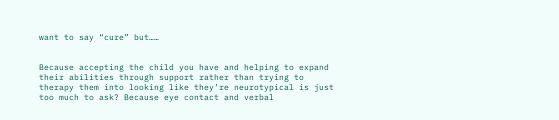want to say “cure” but……


Because accepting the child you have and helping to expand their abilities through support rather than trying to therapy them into looking like they’re neurotypical is just too much to ask? Because eye contact and verbal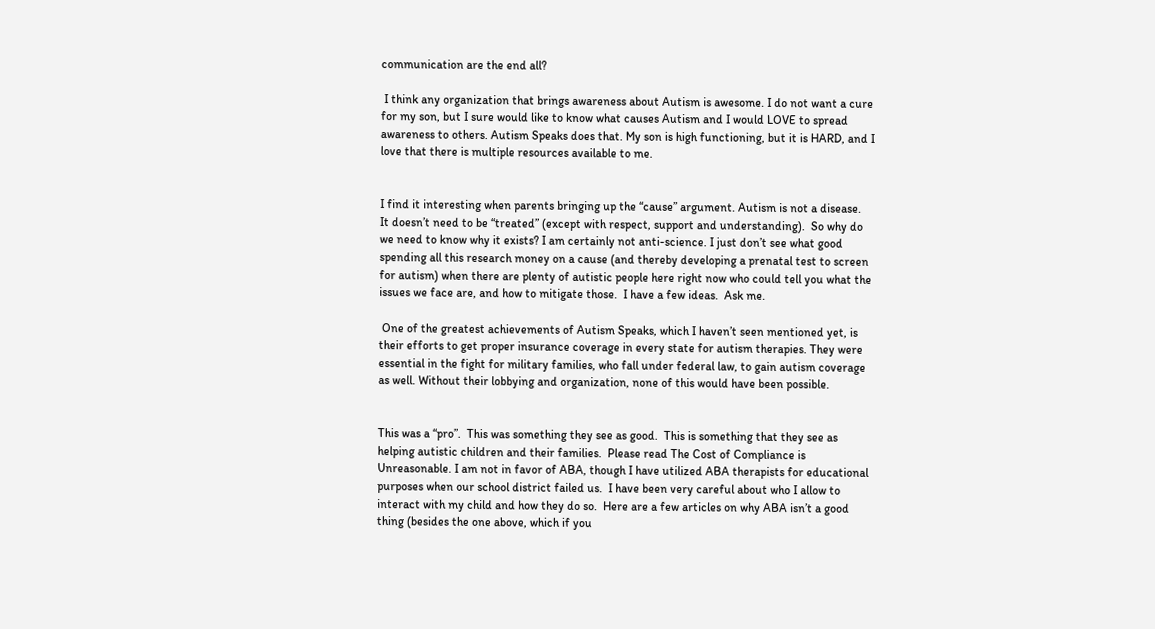communication are the end all?

 I think any organization that brings awareness about Autism is awesome. I do not want a cure for my son, but I sure would like to know what causes Autism and I would LOVE to spread awareness to others. Autism Speaks does that. My son is high functioning, but it is HARD, and I love that there is multiple resources available to me.


I find it interesting when parents bringing up the “cause” argument. Autism is not a disease.  It doesn’t need to be “treated” (except with respect, support and understanding).  So why do we need to know why it exists? I am certainly not anti-science. I just don’t see what good spending all this research money on a cause (and thereby developing a prenatal test to screen for autism) when there are plenty of autistic people here right now who could tell you what the issues we face are, and how to mitigate those.  I have a few ideas.  Ask me.

 One of the greatest achievements of Autism Speaks, which I haven’t seen mentioned yet, is their efforts to get proper insurance coverage in every state for autism therapies. They were essential in the fight for military families, who fall under federal law, to gain autism coverage as well. Without their lobbying and organization, none of this would have been possible.


This was a “pro”.  This was something they see as good.  This is something that they see as helping autistic children and their families.  Please read The Cost of Compliance is Unreasonable. I am not in favor of ABA, though I have utilized ABA therapists for educational purposes when our school district failed us.  I have been very careful about who I allow to interact with my child and how they do so.  Here are a few articles on why ABA isn’t a good thing (besides the one above, which if you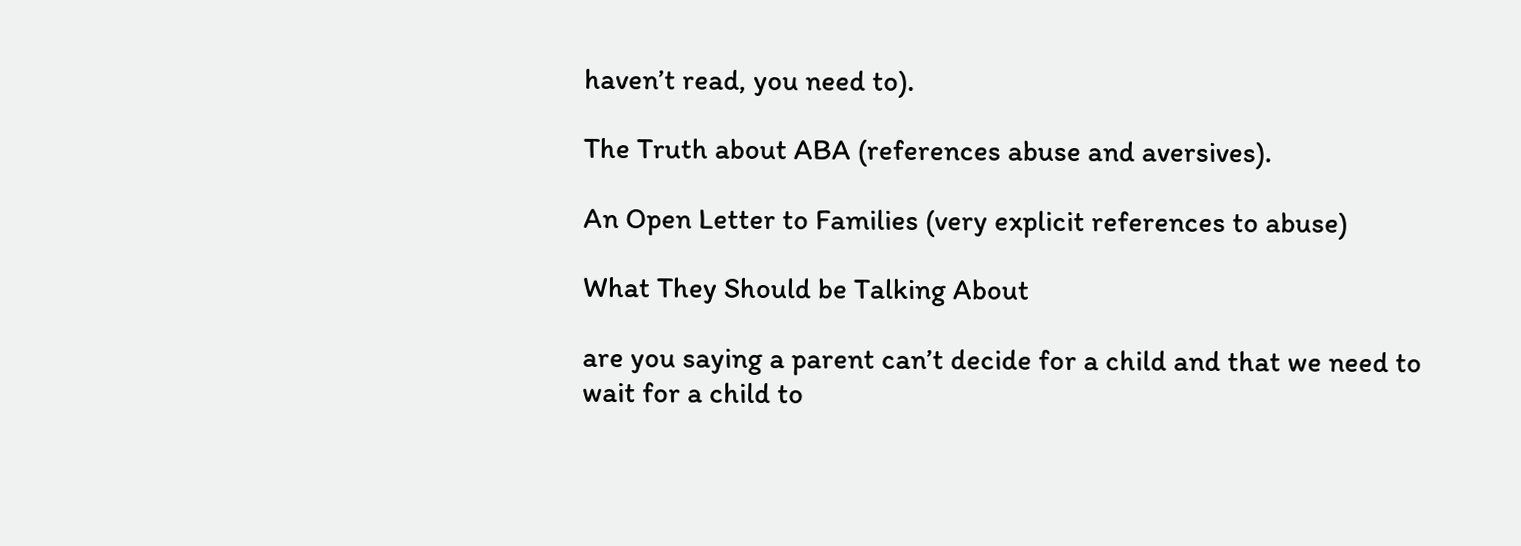haven’t read, you need to).

The Truth about ABA (references abuse and aversives).

An Open Letter to Families (very explicit references to abuse)

What They Should be Talking About

are you saying a parent can’t decide for a child and that we need to wait for a child to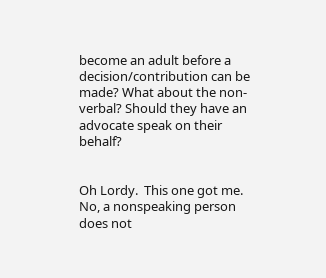become an adult before a decision/contribution can be made? What about the non-verbal? Should they have an advocate speak on their behalf?


Oh Lordy.  This one got me.  No, a nonspeaking person does not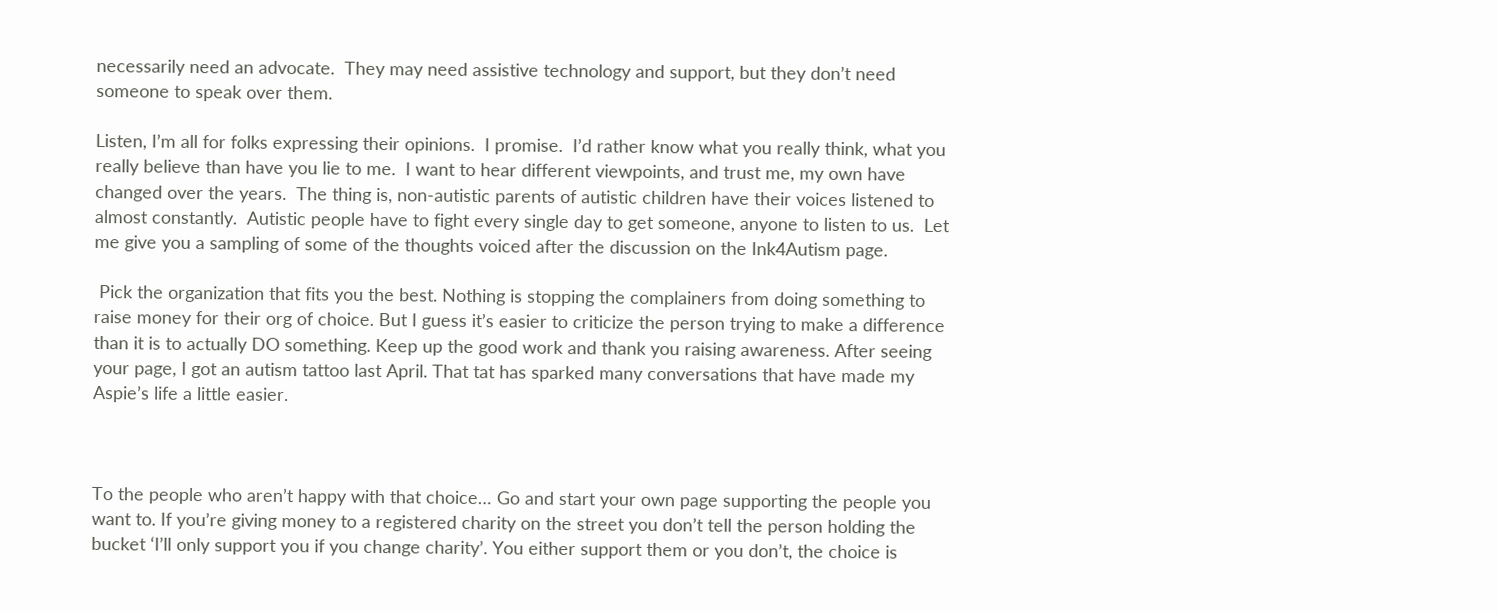necessarily need an advocate.  They may need assistive technology and support, but they don’t need someone to speak over them.

Listen, I’m all for folks expressing their opinions.  I promise.  I’d rather know what you really think, what you really believe than have you lie to me.  I want to hear different viewpoints, and trust me, my own have changed over the years.  The thing is, non-autistic parents of autistic children have their voices listened to almost constantly.  Autistic people have to fight every single day to get someone, anyone to listen to us.  Let me give you a sampling of some of the thoughts voiced after the discussion on the Ink4Autism page.

 Pick the organization that fits you the best. Nothing is stopping the complainers from doing something to raise money for their org of choice. But I guess it’s easier to criticize the person trying to make a difference than it is to actually DO something. Keep up the good work and thank you raising awareness. After seeing your page, I got an autism tattoo last April. That tat has sparked many conversations that have made my Aspie’s life a little easier.



To the people who aren’t happy with that choice… Go and start your own page supporting the people you want to. If you’re giving money to a registered charity on the street you don’t tell the person holding the bucket ‘I’ll only support you if you change charity’. You either support them or you don’t, the choice is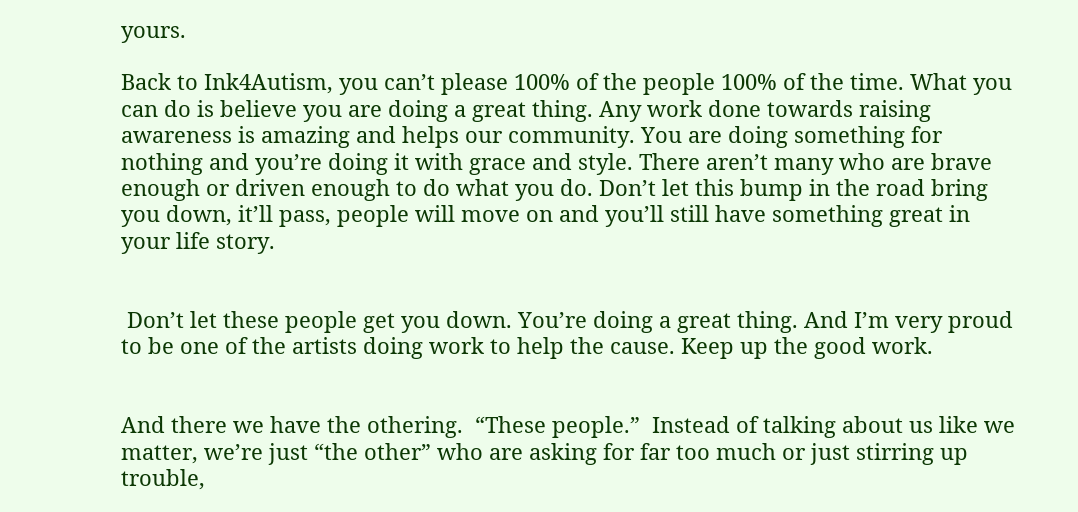yours.

Back to Ink4Autism, you can’t please 100% of the people 100% of the time. What you can do is believe you are doing a great thing. Any work done towards raising awareness is amazing and helps our community. You are doing something for nothing and you’re doing it with grace and style. There aren’t many who are brave enough or driven enough to do what you do. Don’t let this bump in the road bring you down, it’ll pass, people will move on and you’ll still have something great in your life story.


 Don’t let these people get you down. You’re doing a great thing. And I’m very proud to be one of the artists doing work to help the cause. Keep up the good work.


And there we have the othering.  “These people.”  Instead of talking about us like we matter, we’re just “the other” who are asking for far too much or just stirring up trouble,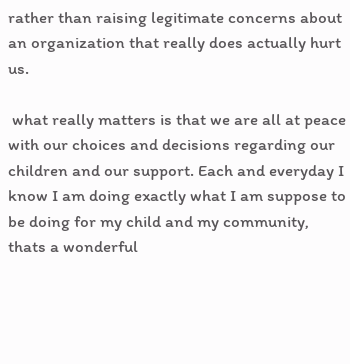rather than raising legitimate concerns about an organization that really does actually hurt us.

 what really matters is that we are all at peace with our choices and decisions regarding our children and our support. Each and everyday I know I am doing exactly what I am suppose to be doing for my child and my community, thats a wonderful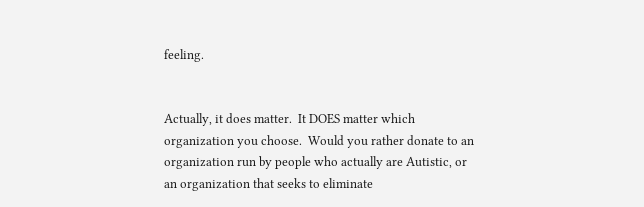feeling.


Actually, it does matter.  It DOES matter which organization you choose.  Would you rather donate to an organization run by people who actually are Autistic, or an organization that seeks to eliminate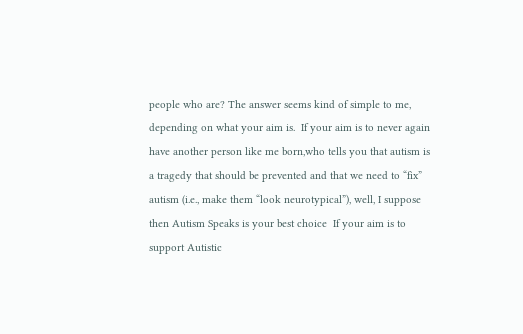people who are? The answer seems kind of simple to me, depending on what your aim is.  If your aim is to never again have another person like me born,who tells you that autism is a tragedy that should be prevented and that we need to “fix” autism (i.e., make them “look neurotypical”), well, I suppose then Autism Speaks is your best choice  If your aim is to support Autistic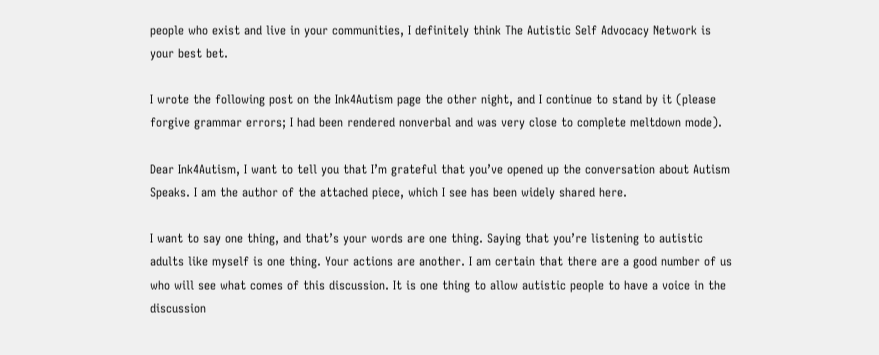people who exist and live in your communities, I definitely think The Autistic Self Advocacy Network is your best bet.

I wrote the following post on the Ink4Autism page the other night, and I continue to stand by it (please forgive grammar errors; I had been rendered nonverbal and was very close to complete meltdown mode).

Dear Ink4Autism, I want to tell you that I’m grateful that you’ve opened up the conversation about Autism Speaks. I am the author of the attached piece, which I see has been widely shared here.

I want to say one thing, and that’s your words are one thing. Saying that you’re listening to autistic adults like myself is one thing. Your actions are another. I am certain that there are a good number of us who will see what comes of this discussion. It is one thing to allow autistic people to have a voice in the discussion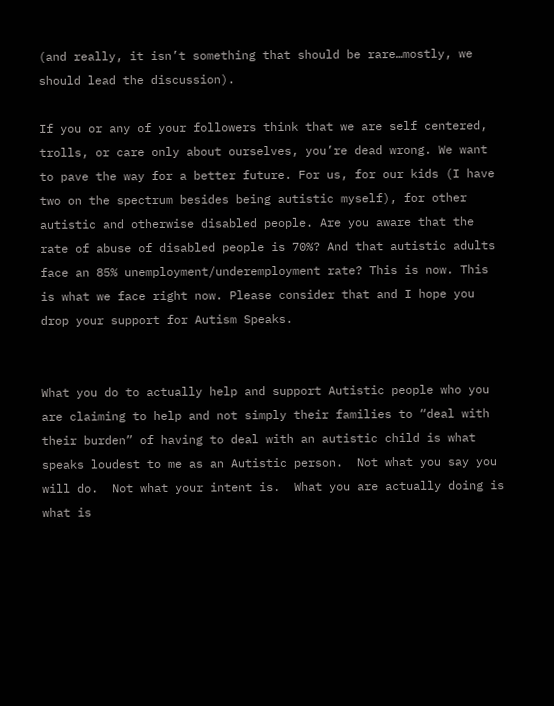(and really, it isn’t something that should be rare…mostly, we should lead the discussion).

If you or any of your followers think that we are self centered, trolls, or care only about ourselves, you’re dead wrong. We want to pave the way for a better future. For us, for our kids (I have two on the spectrum besides being autistic myself), for other autistic and otherwise disabled people. Are you aware that the rate of abuse of disabled people is 70%? And that autistic adults face an 85% unemployment/underemployment rate? This is now. This is what we face right now. Please consider that and I hope you drop your support for Autism Speaks.


What you do to actually help and support Autistic people who you are claiming to help and not simply their families to “deal with their burden” of having to deal with an autistic child is what speaks loudest to me as an Autistic person.  Not what you say you will do.  Not what your intent is.  What you are actually doing is what is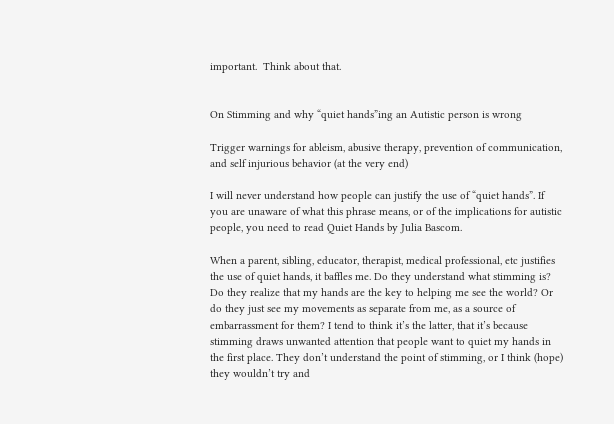important.  Think about that.


On Stimming and why “quiet hands”ing an Autistic person is wrong

Trigger warnings for ableism, abusive therapy, prevention of communication, and self injurious behavior (at the very end)

I will never understand how people can justify the use of “quiet hands”. If you are unaware of what this phrase means, or of the implications for autistic people, you need to read Quiet Hands by Julia Bascom.

When a parent, sibling, educator, therapist, medical professional, etc justifies the use of quiet hands, it baffles me. Do they understand what stimming is? Do they realize that my hands are the key to helping me see the world? Or do they just see my movements as separate from me, as a source of embarrassment for them? I tend to think it’s the latter, that it’s because stimming draws unwanted attention that people want to quiet my hands in the first place. They don’t understand the point of stimming, or I think (hope) they wouldn’t try and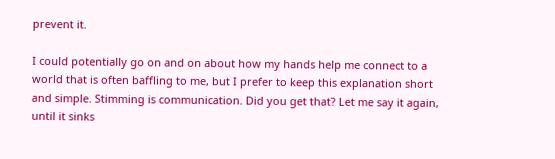prevent it.

I could potentially go on and on about how my hands help me connect to a world that is often baffling to me, but I prefer to keep this explanation short and simple. Stimming is communication. Did you get that? Let me say it again, until it sinks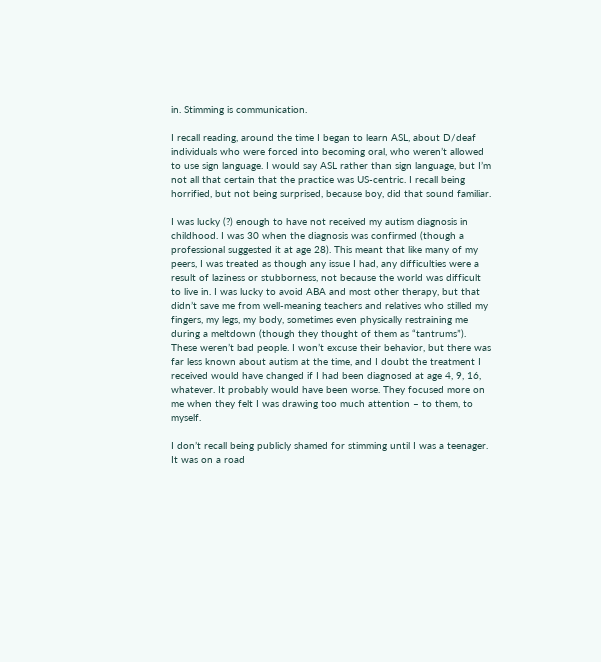in. Stimming is communication.

I recall reading, around the time I began to learn ASL, about D/deaf individuals who were forced into becoming oral, who weren’t allowed to use sign language. I would say ASL rather than sign language, but I’m not all that certain that the practice was US-centric. I recall being horrified, but not being surprised, because boy, did that sound familiar.

I was lucky (?) enough to have not received my autism diagnosis in childhood. I was 30 when the diagnosis was confirmed (though a professional suggested it at age 28). This meant that like many of my peers, I was treated as though any issue I had, any difficulties were a result of laziness or stubborness, not because the world was difficult to live in. I was lucky to avoid ABA and most other therapy, but that didn’t save me from well-meaning teachers and relatives who stilled my fingers, my legs, my body, sometimes even physically restraining me during a meltdown (though they thought of them as “tantrums”). These weren’t bad people. I won’t excuse their behavior, but there was far less known about autism at the time, and I doubt the treatment I received would have changed if I had been diagnosed at age 4, 9, 16, whatever. It probably would have been worse. They focused more on me when they felt I was drawing too much attention – to them, to myself.

I don’t recall being publicly shamed for stimming until I was a teenager. It was on a road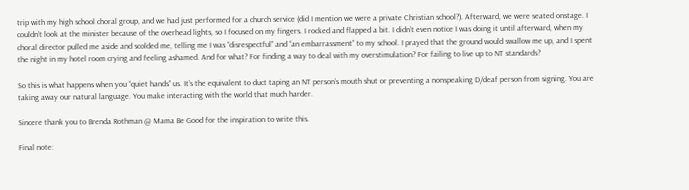trip with my high school choral group, and we had just performed for a church service (did I mention we were a private Christian school?). Afterward, we were seated onstage. I couldn’t look at the minister because of the overhead lights, so I focused on my fingers. I rocked and flapped a bit. I didn’t even notice I was doing it until afterward, when my choral director pulled me aside and scolded me, telling me I was “disrespectful” and “an embarrassment” to my school. I prayed that the ground would swallow me up, and I spent the night in my hotel room crying and feeling ashamed. And for what? For finding a way to deal with my overstimulation? For failing to live up to NT standards?

So this is what happens when you “quiet hands” us. It’s the equivalent to duct taping an NT person’s mouth shut or preventing a nonspeaking D/deaf person from signing. You are taking away our natural language. You make interacting with the world that much harder.

Sincere thank you to Brenda Rothman @ Mama Be Good for the inspiration to write this.

Final note: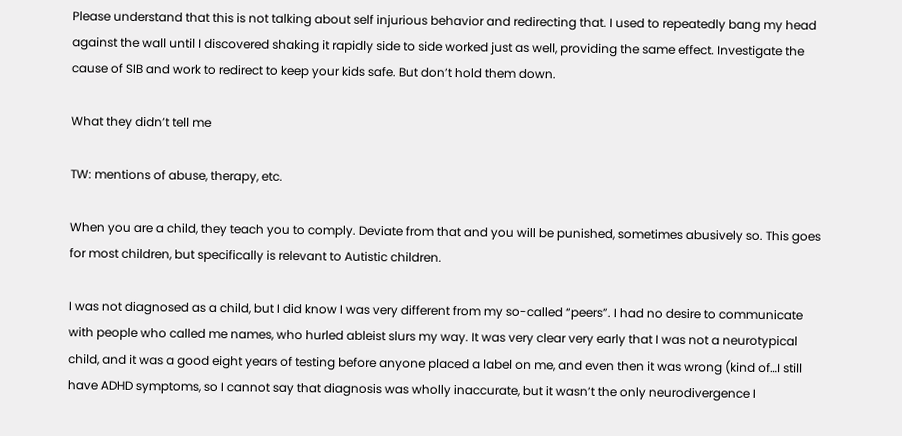Please understand that this is not talking about self injurious behavior and redirecting that. I used to repeatedly bang my head against the wall until I discovered shaking it rapidly side to side worked just as well, providing the same effect. Investigate the cause of SIB and work to redirect to keep your kids safe. But don’t hold them down.

What they didn’t tell me

TW: mentions of abuse, therapy, etc.

When you are a child, they teach you to comply. Deviate from that and you will be punished, sometimes abusively so. This goes for most children, but specifically is relevant to Autistic children.

I was not diagnosed as a child, but I did know I was very different from my so-called “peers”. I had no desire to communicate with people who called me names, who hurled ableist slurs my way. It was very clear very early that I was not a neurotypical child, and it was a good eight years of testing before anyone placed a label on me, and even then it was wrong (kind of…I still have ADHD symptoms, so I cannot say that diagnosis was wholly inaccurate, but it wasn’t the only neurodivergence I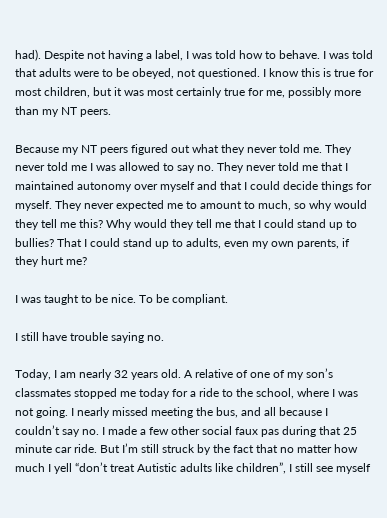had). Despite not having a label, I was told how to behave. I was told that adults were to be obeyed, not questioned. I know this is true for most children, but it was most certainly true for me, possibly more than my NT peers.

Because my NT peers figured out what they never told me. They never told me I was allowed to say no. They never told me that I maintained autonomy over myself and that I could decide things for myself. They never expected me to amount to much, so why would they tell me this? Why would they tell me that I could stand up to bullies? That I could stand up to adults, even my own parents, if they hurt me?

I was taught to be nice. To be compliant.

I still have trouble saying no.

Today, I am nearly 32 years old. A relative of one of my son’s classmates stopped me today for a ride to the school, where I was not going. I nearly missed meeting the bus, and all because I couldn’t say no. I made a few other social faux pas during that 25 minute car ride. But I’m still struck by the fact that no matter how much I yell “don’t treat Autistic adults like children”, I still see myself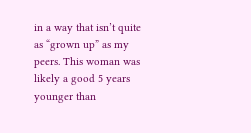in a way that isn’t quite as “grown up” as my peers. This woman was likely a good 5 years younger than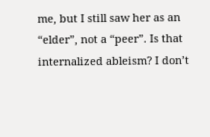me, but I still saw her as an “elder”, not a “peer”. Is that internalized ableism? I don’t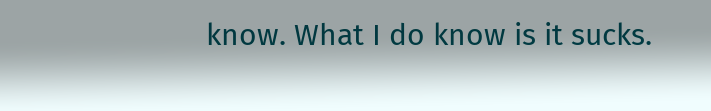know. What I do know is it sucks.